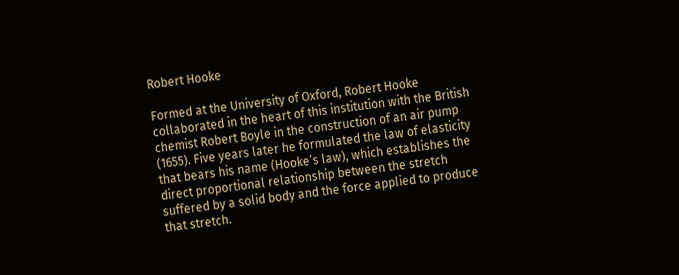Robert Hooke

Formed at the University of Oxford, Robert Hooke collaborated in the heart of this institution with the British chemist Robert Boyle in the construction of an air pump (1655). Five years later he formulated the law of elasticity that bears his name (Hooke’s law), which establishes the direct proportional relationship between the stretch suffered by a solid body and the force applied to produce that stretch.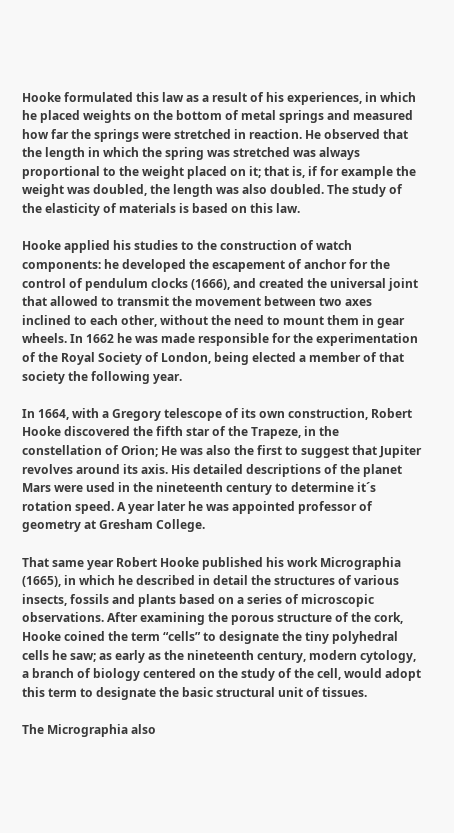Hooke formulated this law as a result of his experiences, in which he placed weights on the bottom of metal springs and measured how far the springs were stretched in reaction. He observed that the length in which the spring was stretched was always proportional to the weight placed on it; that is, if for example the weight was doubled, the length was also doubled. The study of the elasticity of materials is based on this law.

Hooke applied his studies to the construction of watch components: he developed the escapement of anchor for the control of pendulum clocks (1666), and created the universal joint that allowed to transmit the movement between two axes inclined to each other, without the need to mount them in gear wheels. In 1662 he was made responsible for the experimentation of the Royal Society of London, being elected a member of that society the following year.

In 1664, with a Gregory telescope of its own construction, Robert Hooke discovered the fifth star of the Trapeze, in the constellation of Orion; He was also the first to suggest that Jupiter revolves around its axis. His detailed descriptions of the planet Mars were used in the nineteenth century to determine it´s rotation speed. A year later he was appointed professor of geometry at Gresham College.

That same year Robert Hooke published his work Micrographia (1665), in which he described in detail the structures of various insects, fossils and plants based on a series of microscopic observations. After examining the porous structure of the cork, Hooke coined the term “cells” to designate the tiny polyhedral cells he saw; as early as the nineteenth century, modern cytology, a branch of biology centered on the study of the cell, would adopt this term to designate the basic structural unit of tissues.

The Micrographia also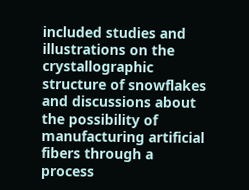included studies and illustrations on the crystallographic structure of snowflakes and discussions about the possibility of manufacturing artificial fibers through a process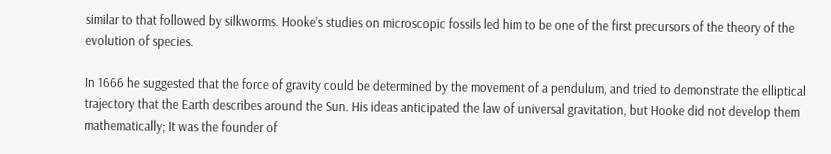similar to that followed by silkworms. Hooke’s studies on microscopic fossils led him to be one of the first precursors of the theory of the evolution of species.

In 1666 he suggested that the force of gravity could be determined by the movement of a pendulum, and tried to demonstrate the elliptical trajectory that the Earth describes around the Sun. His ideas anticipated the law of universal gravitation, but Hooke did not develop them mathematically; It was the founder of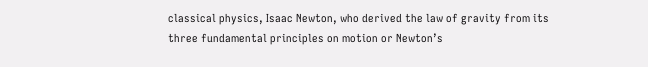classical physics, Isaac Newton, who derived the law of gravity from its three fundamental principles on motion or Newton’s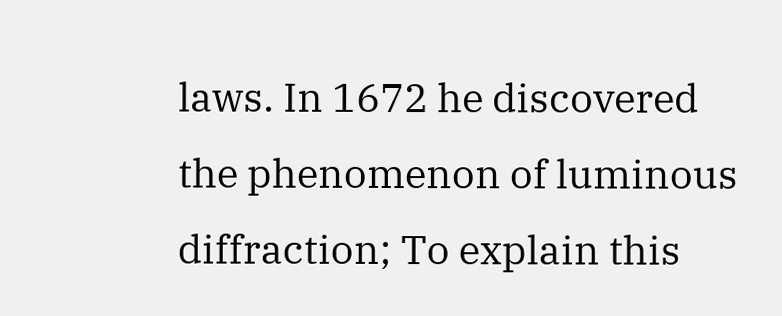laws. In 1672 he discovered the phenomenon of luminous diffraction; To explain this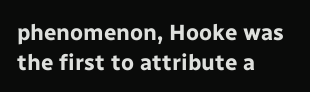phenomenon, Hooke was the first to attribute a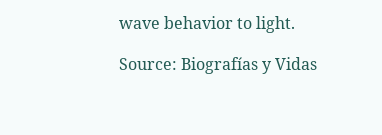wave behavior to light.

Source: Biografías y Vidas